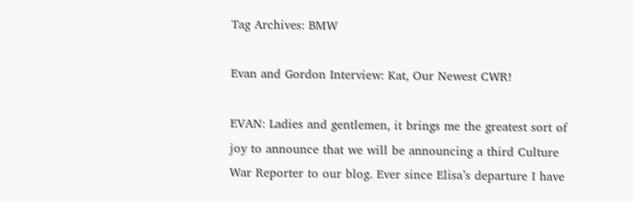Tag Archives: BMW

Evan and Gordon Interview: Kat, Our Newest CWR!

EVAN: Ladies and gentlemen, it brings me the greatest sort of joy to announce that we will be announcing a third Culture War Reporter to our blog. Ever since Elisa’s departure I have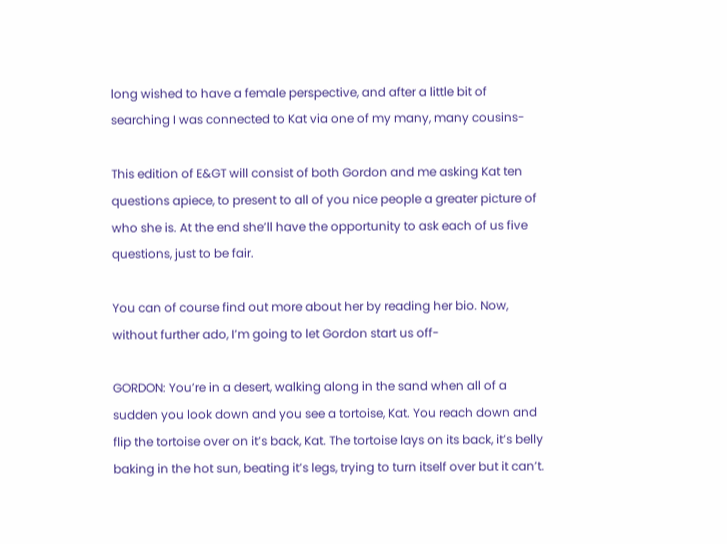long wished to have a female perspective, and after a little bit of searching I was connected to Kat via one of my many, many cousins-

This edition of E&GT will consist of both Gordon and me asking Kat ten questions apiece, to present to all of you nice people a greater picture of who she is. At the end she’ll have the opportunity to ask each of us five questions, just to be fair.

You can of course find out more about her by reading her bio. Now, without further ado, I’m going to let Gordon start us off-

GORDON: You’re in a desert, walking along in the sand when all of a sudden you look down and you see a tortoise, Kat. You reach down and flip the tortoise over on it’s back, Kat. The tortoise lays on its back, it’s belly baking in the hot sun, beating it’s legs, trying to turn itself over but it can’t.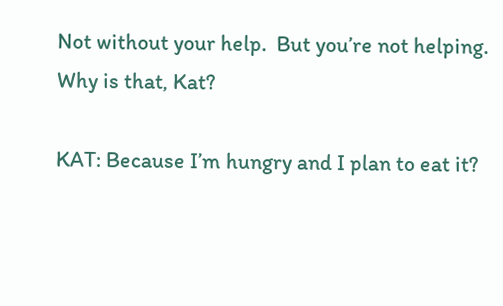Not without your help.  But you’re not helping. Why is that, Kat?

KAT: Because I’m hungry and I plan to eat it?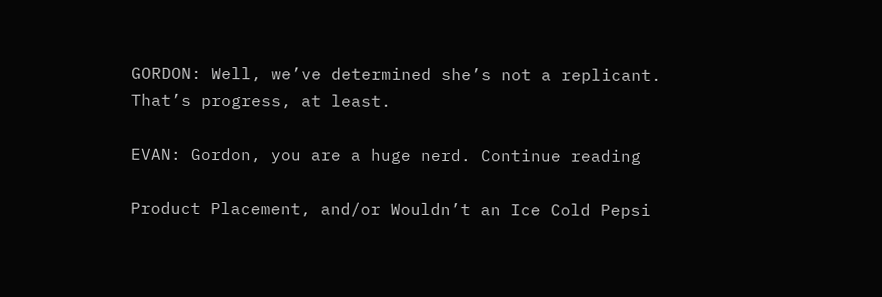GORDON: Well, we’ve determined she’s not a replicant. That’s progress, at least.

EVAN: Gordon, you are a huge nerd. Continue reading

Product Placement, and/or Wouldn’t an Ice Cold Pepsi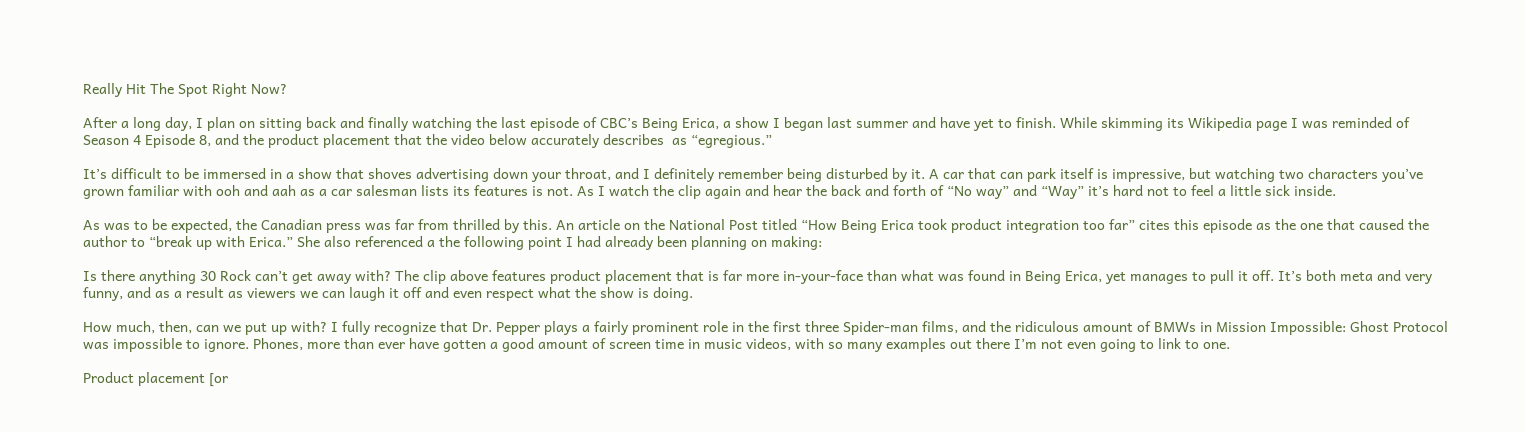Really Hit The Spot Right Now?

After a long day, I plan on sitting back and finally watching the last episode of CBC’s Being Erica, a show I began last summer and have yet to finish. While skimming its Wikipedia page I was reminded of Season 4 Episode 8, and the product placement that the video below accurately describes  as “egregious.”

It’s difficult to be immersed in a show that shoves advertising down your throat, and I definitely remember being disturbed by it. A car that can park itself is impressive, but watching two characters you’ve grown familiar with ooh and aah as a car salesman lists its features is not. As I watch the clip again and hear the back and forth of “No way” and “Way” it’s hard not to feel a little sick inside.

As was to be expected, the Canadian press was far from thrilled by this. An article on the National Post titled “How Being Erica took product integration too far” cites this episode as the one that caused the author to “break up with Erica.” She also referenced a the following point I had already been planning on making:

Is there anything 30 Rock can’t get away with? The clip above features product placement that is far more in-your-face than what was found in Being Erica, yet manages to pull it off. It’s both meta and very funny, and as a result as viewers we can laugh it off and even respect what the show is doing.

How much, then, can we put up with? I fully recognize that Dr. Pepper plays a fairly prominent role in the first three Spider-man films, and the ridiculous amount of BMWs in Mission Impossible: Ghost Protocol was impossible to ignore. Phones, more than ever have gotten a good amount of screen time in music videos, with so many examples out there I’m not even going to link to one.

Product placement [or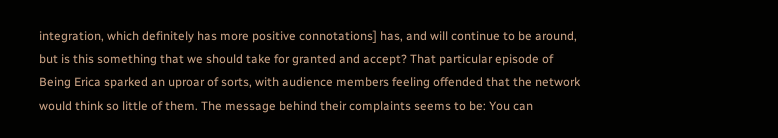integration, which definitely has more positive connotations] has, and will continue to be around, but is this something that we should take for granted and accept? That particular episode of Being Erica sparked an uproar of sorts, with audience members feeling offended that the network would think so little of them. The message behind their complaints seems to be: You can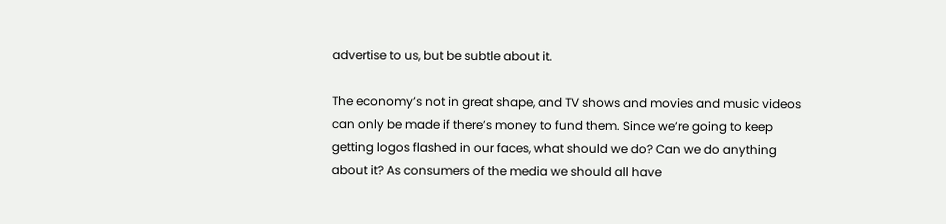advertise to us, but be subtle about it.

The economy’s not in great shape, and TV shows and movies and music videos can only be made if there’s money to fund them. Since we’re going to keep getting logos flashed in our faces, what should we do? Can we do anything about it? As consumers of the media we should all have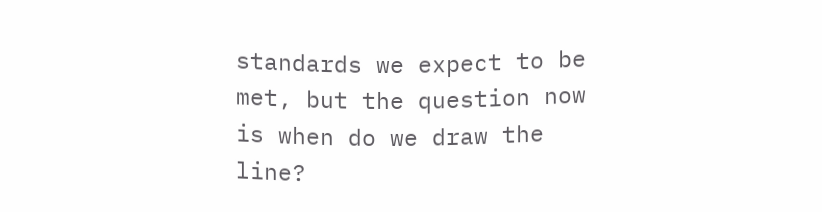standards we expect to be met, but the question now is when do we draw the line?